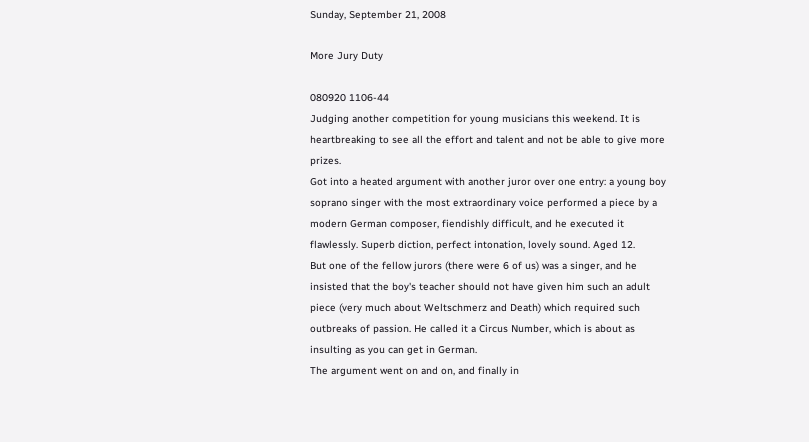Sunday, September 21, 2008

More Jury Duty

080920 1106-44
Judging another competition for young musicians this weekend. It is heartbreaking to see all the effort and talent and not be able to give more prizes.
Got into a heated argument with another juror over one entry: a young boy soprano singer with the most extraordinary voice performed a piece by a modern German composer, fiendishly difficult, and he executed it flawlessly. Superb diction, perfect intonation, lovely sound. Aged 12.
But one of the fellow jurors (there were 6 of us) was a singer, and he insisted that the boy's teacher should not have given him such an adult piece (very much about Weltschmerz and Death) which required such outbreaks of passion. He called it a Circus Number, which is about as insulting as you can get in German.
The argument went on and on, and finally in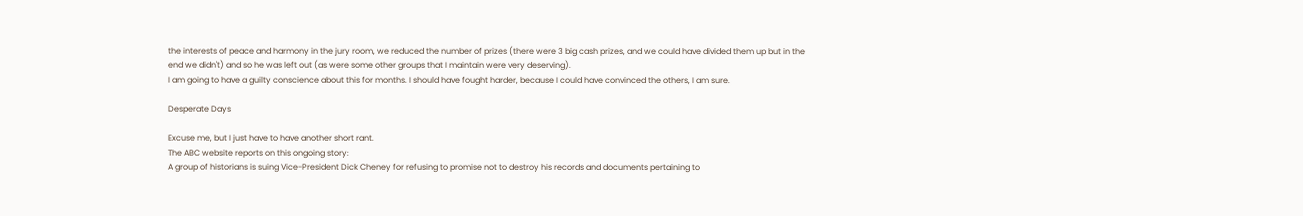the interests of peace and harmony in the jury room, we reduced the number of prizes (there were 3 big cash prizes, and we could have divided them up but in the end we didn't) and so he was left out (as were some other groups that I maintain were very deserving).
I am going to have a guilty conscience about this for months. I should have fought harder, because I could have convinced the others, I am sure.

Desperate Days

Excuse me, but I just have to have another short rant.
The ABC website reports on this ongoing story:
A group of historians is suing Vice-President Dick Cheney for refusing to promise not to destroy his records and documents pertaining to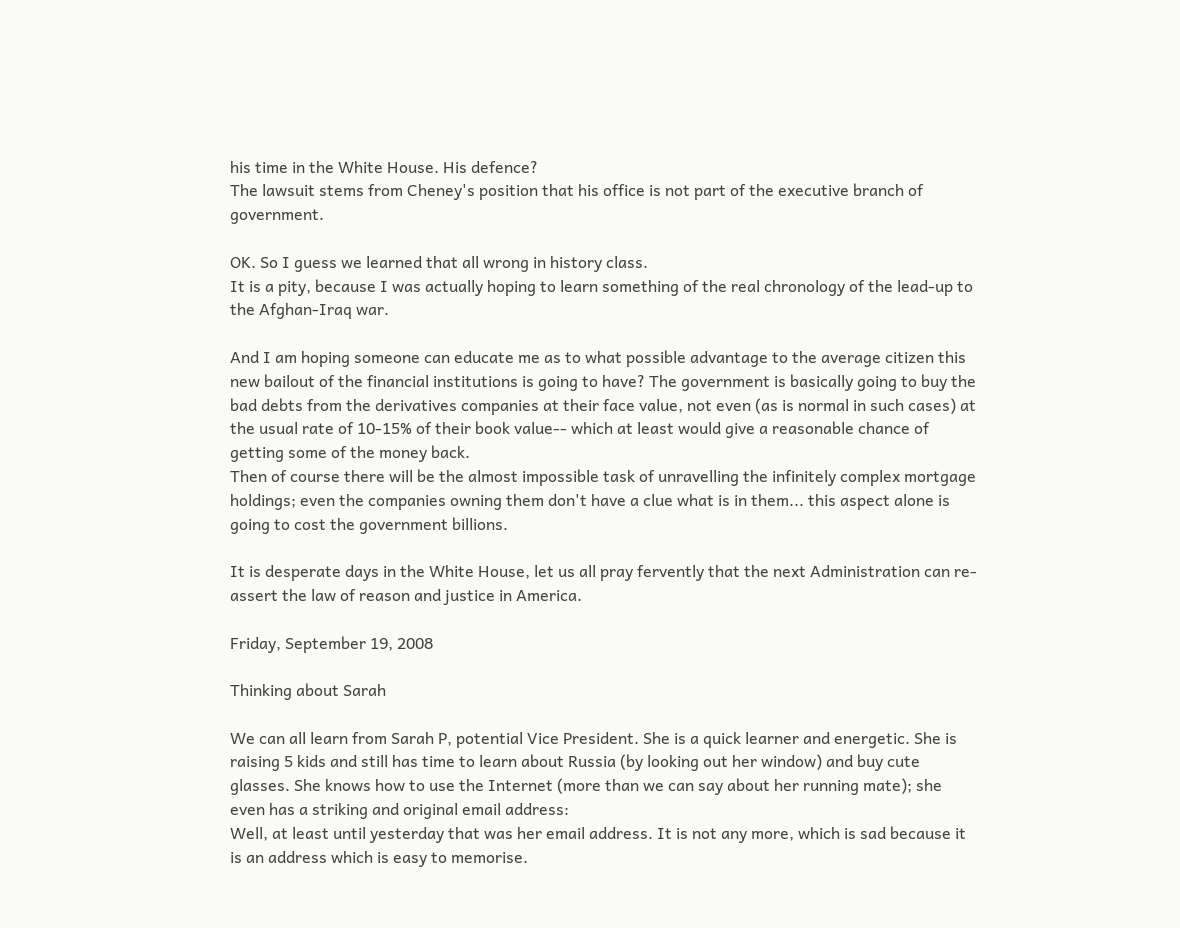his time in the White House. His defence?
The lawsuit stems from Cheney's position that his office is not part of the executive branch of government.

OK. So I guess we learned that all wrong in history class.
It is a pity, because I was actually hoping to learn something of the real chronology of the lead-up to the Afghan-Iraq war.

And I am hoping someone can educate me as to what possible advantage to the average citizen this new bailout of the financial institutions is going to have? The government is basically going to buy the bad debts from the derivatives companies at their face value, not even (as is normal in such cases) at the usual rate of 10-15% of their book value-- which at least would give a reasonable chance of getting some of the money back.
Then of course there will be the almost impossible task of unravelling the infinitely complex mortgage holdings; even the companies owning them don't have a clue what is in them... this aspect alone is going to cost the government billions.

It is desperate days in the White House, let us all pray fervently that the next Administration can re-assert the law of reason and justice in America.

Friday, September 19, 2008

Thinking about Sarah

We can all learn from Sarah P, potential Vice President. She is a quick learner and energetic. She is raising 5 kids and still has time to learn about Russia (by looking out her window) and buy cute glasses. She knows how to use the Internet (more than we can say about her running mate); she even has a striking and original email address:
Well, at least until yesterday that was her email address. It is not any more, which is sad because it is an address which is easy to memorise.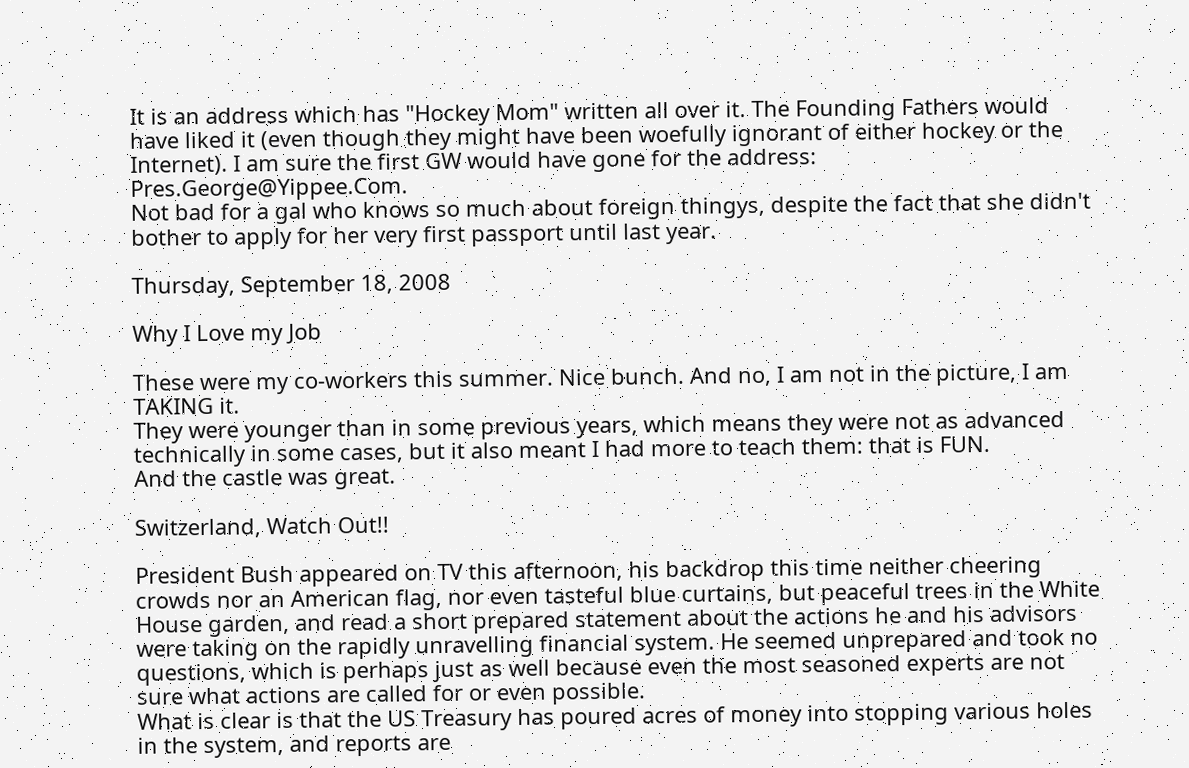It is an address which has "Hockey Mom" written all over it. The Founding Fathers would have liked it (even though they might have been woefully ignorant of either hockey or the Internet). I am sure the first GW would have gone for the address: Pres.George@Yippee.Com.
Not bad for a gal who knows so much about foreign thingys, despite the fact that she didn't bother to apply for her very first passport until last year.

Thursday, September 18, 2008

Why I Love my Job

These were my co-workers this summer. Nice bunch. And no, I am not in the picture, I am TAKING it.
They were younger than in some previous years, which means they were not as advanced technically in some cases, but it also meant I had more to teach them: that is FUN.
And the castle was great.

Switzerland, Watch Out!!

President Bush appeared on TV this afternoon, his backdrop this time neither cheering crowds nor an American flag, nor even tasteful blue curtains, but peaceful trees in the White House garden, and read a short prepared statement about the actions he and his advisors were taking on the rapidly unravelling financial system. He seemed unprepared and took no questions, which is perhaps just as well because even the most seasoned experts are not sure what actions are called for or even possible.
What is clear is that the US Treasury has poured acres of money into stopping various holes in the system, and reports are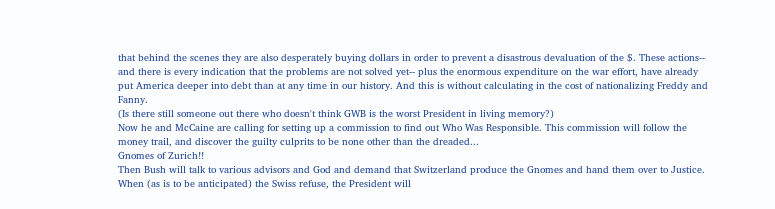that behind the scenes they are also desperately buying dollars in order to prevent a disastrous devaluation of the $. These actions-- and there is every indication that the problems are not solved yet-- plus the enormous expenditure on the war effort, have already put America deeper into debt than at any time in our history. And this is without calculating in the cost of nationalizing Freddy and Fanny.
(Is there still someone out there who doesn't think GWB is the worst President in living memory?)
Now he and McCaine are calling for setting up a commission to find out Who Was Responsible. This commission will follow the money trail, and discover the guilty culprits to be none other than the dreaded...
Gnomes of Zurich!!
Then Bush will talk to various advisors and God and demand that Switzerland produce the Gnomes and hand them over to Justice. When (as is to be anticipated) the Swiss refuse, the President will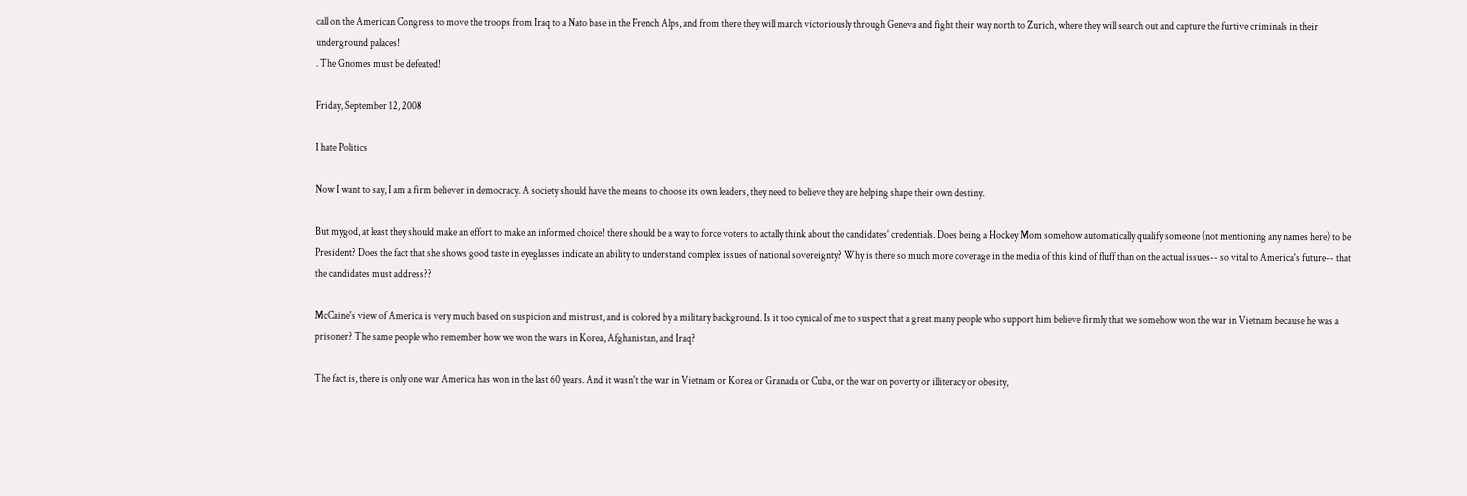call on the American Congress to move the troops from Iraq to a Nato base in the French Alps, and from there they will march victoriously through Geneva and fight their way north to Zurich, where they will search out and capture the furtive criminals in their underground palaces!
. The Gnomes must be defeated!

Friday, September 12, 2008

I hate Politics

Now I want to say, I am a firm believer in democracy. A society should have the means to choose its own leaders, they need to believe they are helping shape their own destiny.

But mygod, at least they should make an effort to make an informed choice! there should be a way to force voters to actally think about the candidates' credentials. Does being a Hockey Mom somehow automatically qualify someone (not mentioning any names here) to be President? Does the fact that she shows good taste in eyeglasses indicate an ability to understand complex issues of national sovereignty? Why is there so much more coverage in the media of this kind of fluff than on the actual issues-- so vital to America's future-- that the candidates must address??

McCaine's view of America is very much based on suspicion and mistrust, and is colored by a military background. Is it too cynical of me to suspect that a great many people who support him believe firmly that we somehow won the war in Vietnam because he was a prisoner? The same people who remember how we won the wars in Korea, Afghanistan, and Iraq?

The fact is, there is only one war America has won in the last 60 years. And it wasn't the war in Vietnam or Korea or Granada or Cuba, or the war on poverty or illiteracy or obesity,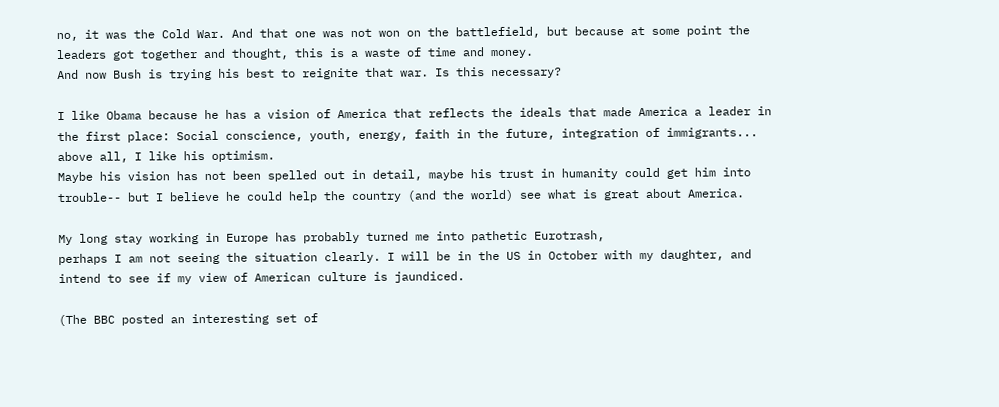no, it was the Cold War. And that one was not won on the battlefield, but because at some point the leaders got together and thought, this is a waste of time and money.
And now Bush is trying his best to reignite that war. Is this necessary?

I like Obama because he has a vision of America that reflects the ideals that made America a leader in the first place: Social conscience, youth, energy, faith in the future, integration of immigrants... above all, I like his optimism.
Maybe his vision has not been spelled out in detail, maybe his trust in humanity could get him into trouble-- but I believe he could help the country (and the world) see what is great about America.

My long stay working in Europe has probably turned me into pathetic Eurotrash,
perhaps I am not seeing the situation clearly. I will be in the US in October with my daughter, and intend to see if my view of American culture is jaundiced.

(The BBC posted an interesting set of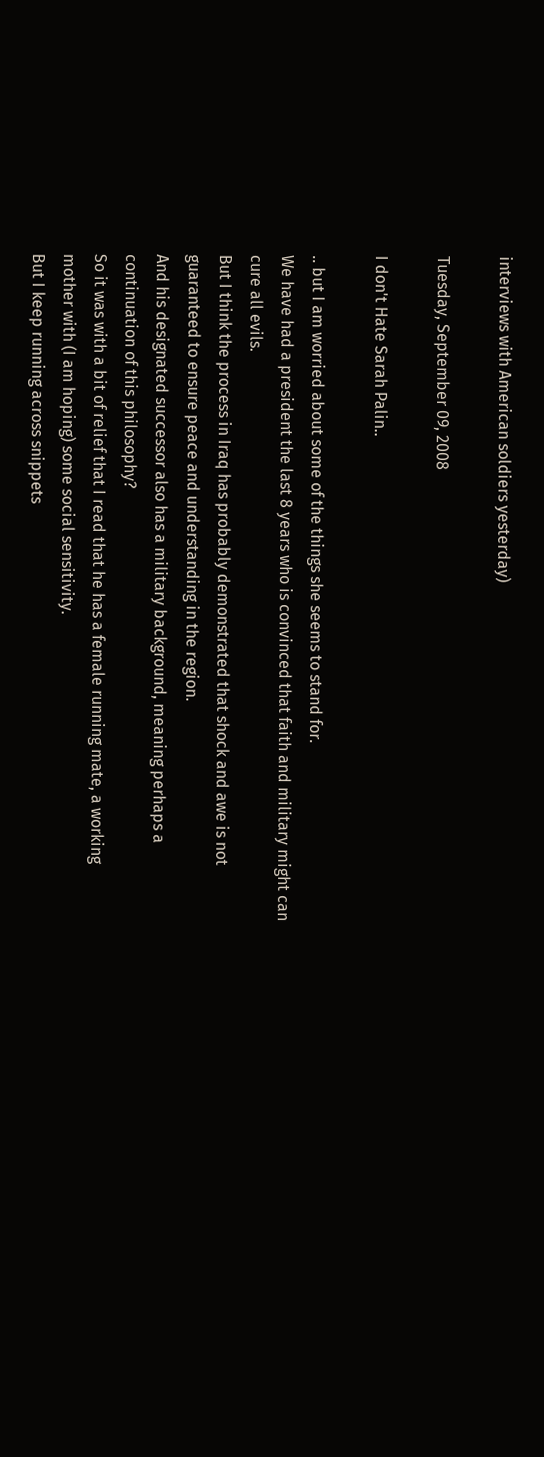interviews with American soldiers yesterday)

Tuesday, September 09, 2008

I don't Hate Sarah Palin..

.. but I am worried about some of the things she seems to stand for.
We have had a president the last 8 years who is convinced that faith and military might can cure all evils.
But I think the process in Iraq has probably demonstrated that shock and awe is not guaranteed to ensure peace and understanding in the region.
And his designated successor also has a military background, meaning perhaps a continuation of this philosophy?
So it was with a bit of relief that I read that he has a female running mate, a working mother with (I am hoping) some social sensitivity.
But I keep running across snippets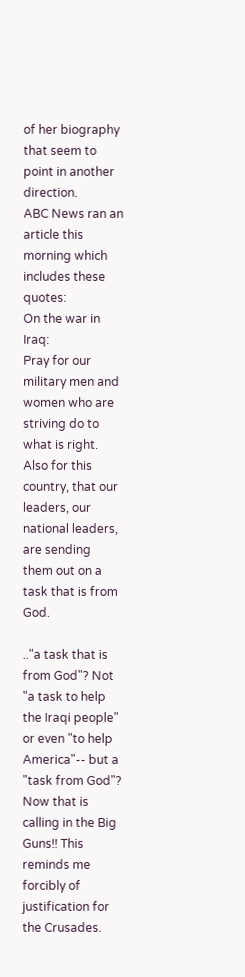of her biography that seem to point in another direction.
ABC News ran an article this morning which includes these quotes:
On the war in Iraq:
Pray for our military men and women who are striving do to what is right. Also for this country, that our leaders, our national leaders, are sending them out on a task that is from God.

.."a task that is from God"? Not "a task to help the Iraqi people" or even "to help America"-- but a "task from God"? Now that is calling in the Big Guns!! This reminds me forcibly of justification for the Crusades.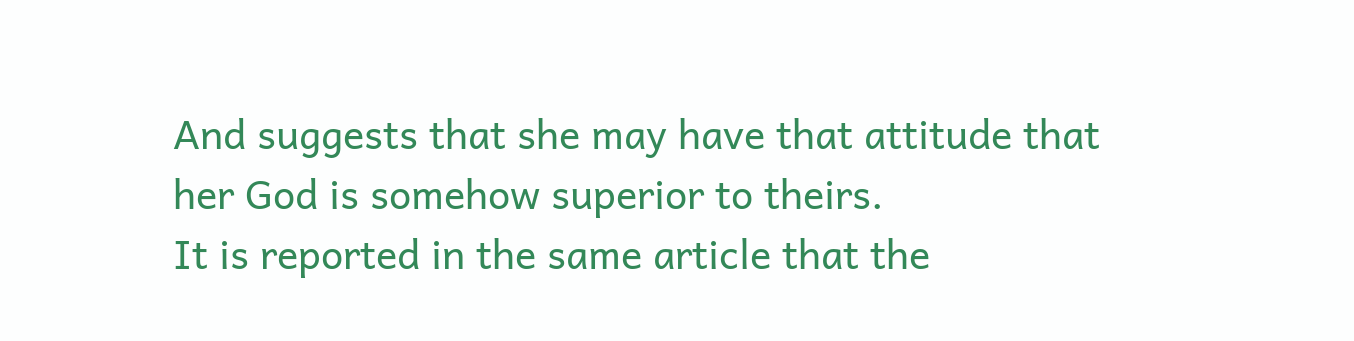And suggests that she may have that attitude that her God is somehow superior to theirs.
It is reported in the same article that the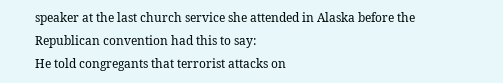speaker at the last church service she attended in Alaska before the Republican convention had this to say:
He told congregants that terrorist attacks on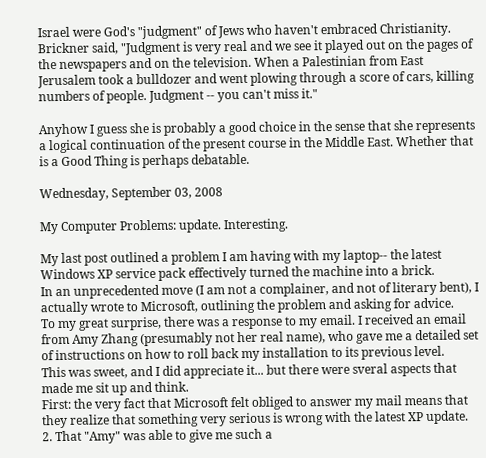Israel were God's "judgment" of Jews who haven't embraced Christianity. Brickner said, "Judgment is very real and we see it played out on the pages of the newspapers and on the television. When a Palestinian from East Jerusalem took a bulldozer and went plowing through a score of cars, killing numbers of people. Judgment -- you can't miss it."

Anyhow I guess she is probably a good choice in the sense that she represents a logical continuation of the present course in the Middle East. Whether that is a Good Thing is perhaps debatable.

Wednesday, September 03, 2008

My Computer Problems: update. Interesting.

My last post outlined a problem I am having with my laptop-- the latest Windows XP service pack effectively turned the machine into a brick.
In an unprecedented move (I am not a complainer, and not of literary bent), I actually wrote to Microsoft, outlining the problem and asking for advice.
To my great surprise, there was a response to my email. I received an email from Amy Zhang (presumably not her real name), who gave me a detailed set of instructions on how to roll back my installation to its previous level.
This was sweet, and I did appreciate it... but there were sveral aspects that made me sit up and think.
First: the very fact that Microsoft felt obliged to answer my mail means that they realize that something very serious is wrong with the latest XP update.
2. That "Amy" was able to give me such a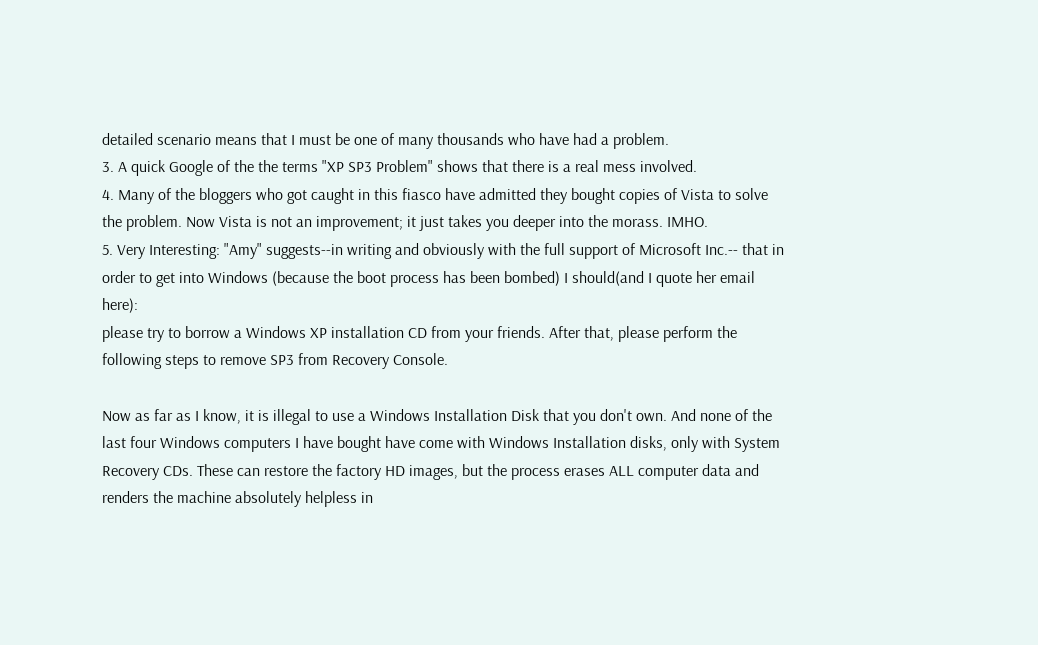detailed scenario means that I must be one of many thousands who have had a problem.
3. A quick Google of the the terms "XP SP3 Problem" shows that there is a real mess involved.
4. Many of the bloggers who got caught in this fiasco have admitted they bought copies of Vista to solve the problem. Now Vista is not an improvement; it just takes you deeper into the morass. IMHO.
5. Very Interesting: "Amy" suggests--in writing and obviously with the full support of Microsoft Inc.-- that in order to get into Windows (because the boot process has been bombed) I should(and I quote her email here):
please try to borrow a Windows XP installation CD from your friends. After that, please perform the following steps to remove SP3 from Recovery Console.

Now as far as I know, it is illegal to use a Windows Installation Disk that you don't own. And none of the last four Windows computers I have bought have come with Windows Installation disks, only with System Recovery CDs. These can restore the factory HD images, but the process erases ALL computer data and renders the machine absolutely helpless in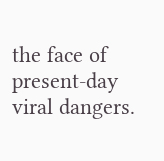the face of present-day viral dangers.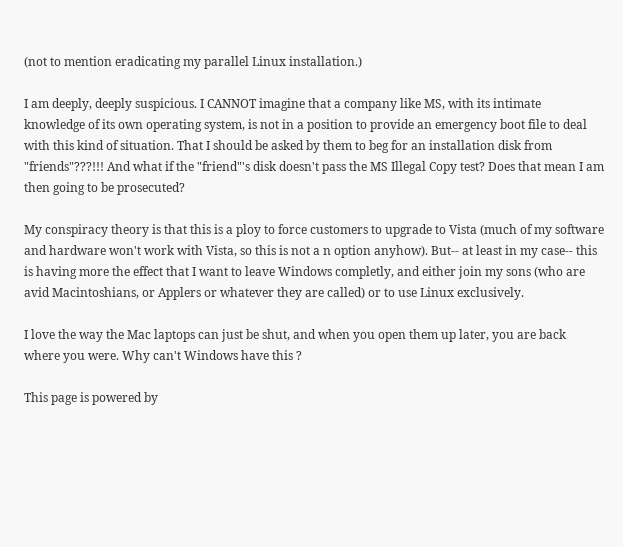(not to mention eradicating my parallel Linux installation.)

I am deeply, deeply suspicious. I CANNOT imagine that a company like MS, with its intimate knowledge of its own operating system, is not in a position to provide an emergency boot file to deal with this kind of situation. That I should be asked by them to beg for an installation disk from "friends"???!!! And what if the "friend"'s disk doesn't pass the MS Illegal Copy test? Does that mean I am then going to be prosecuted?

My conspiracy theory is that this is a ploy to force customers to upgrade to Vista (much of my software and hardware won't work with Vista, so this is not a n option anyhow). But-- at least in my case-- this is having more the effect that I want to leave Windows completly, and either join my sons (who are avid Macintoshians, or Applers or whatever they are called) or to use Linux exclusively.

I love the way the Mac laptops can just be shut, and when you open them up later, you are back where you were. Why can't Windows have this ?

This page is powered by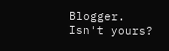Blogger. Isn't yours?